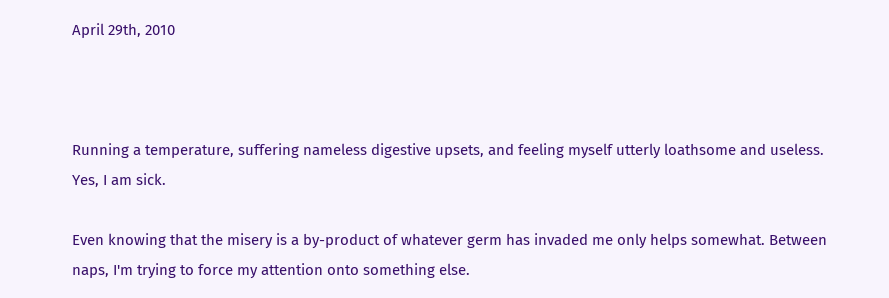April 29th, 2010



Running a temperature, suffering nameless digestive upsets, and feeling myself utterly loathsome and useless. Yes, I am sick.

Even knowing that the misery is a by-product of whatever germ has invaded me only helps somewhat. Between naps, I'm trying to force my attention onto something else.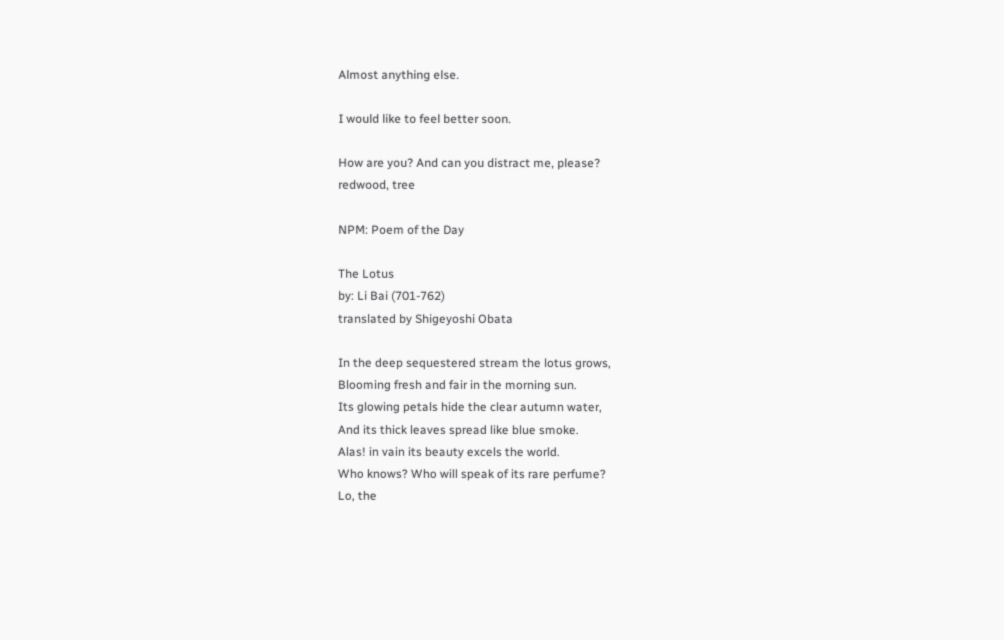Almost anything else.

I would like to feel better soon.

How are you? And can you distract me, please?
redwood, tree

NPM: Poem of the Day

The Lotus
by: Li Bai (701-762)
translated by Shigeyoshi Obata

In the deep sequestered stream the lotus grows,
Blooming fresh and fair in the morning sun.
Its glowing petals hide the clear autumn water,
And its thick leaves spread like blue smoke.
Alas! in vain its beauty excels the world.
Who knows? Who will speak of its rare perfume?
Lo, the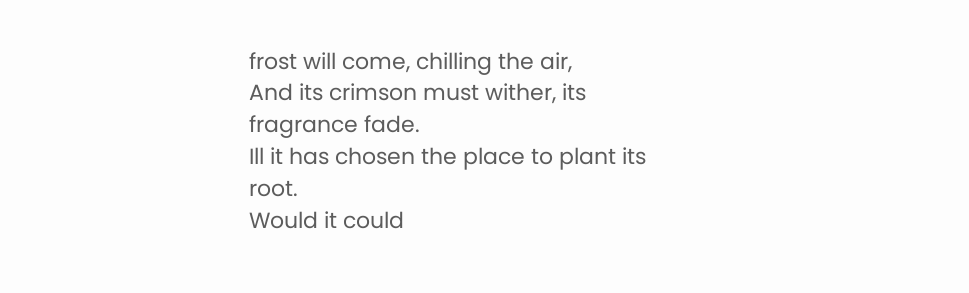frost will come, chilling the air,
And its crimson must wither, its fragrance fade.
Ill it has chosen the place to plant its root.
Would it could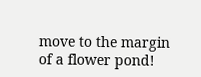move to the margin of a flower pond!